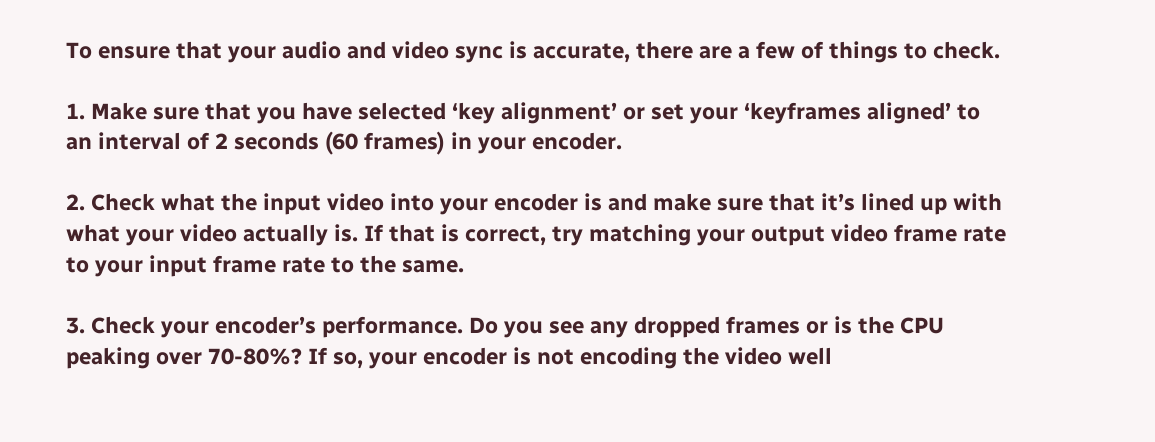To ensure that your audio and video sync is accurate, there are a few of things to check.

1. Make sure that you have selected ‘key alignment’ or set your ‘keyframes aligned’ to an interval of 2 seconds (60 frames) in your encoder.

2. Check what the input video into your encoder is and make sure that it’s lined up with what your video actually is. If that is correct, try matching your output video frame rate to your input frame rate to the same.

3. Check your encoder’s performance. Do you see any dropped frames or is the CPU peaking over 70-80%? If so, your encoder is not encoding the video well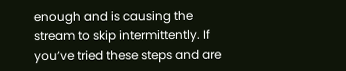enough and is causing the stream to skip intermittently. If you’ve tried these steps and are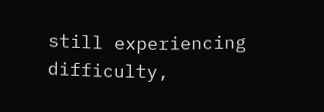still experiencing difficulty,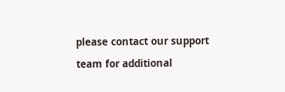please contact our support team for additional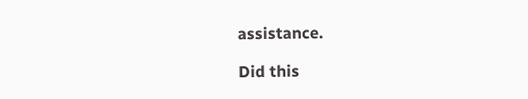assistance.

Did this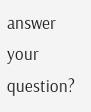answer your question?